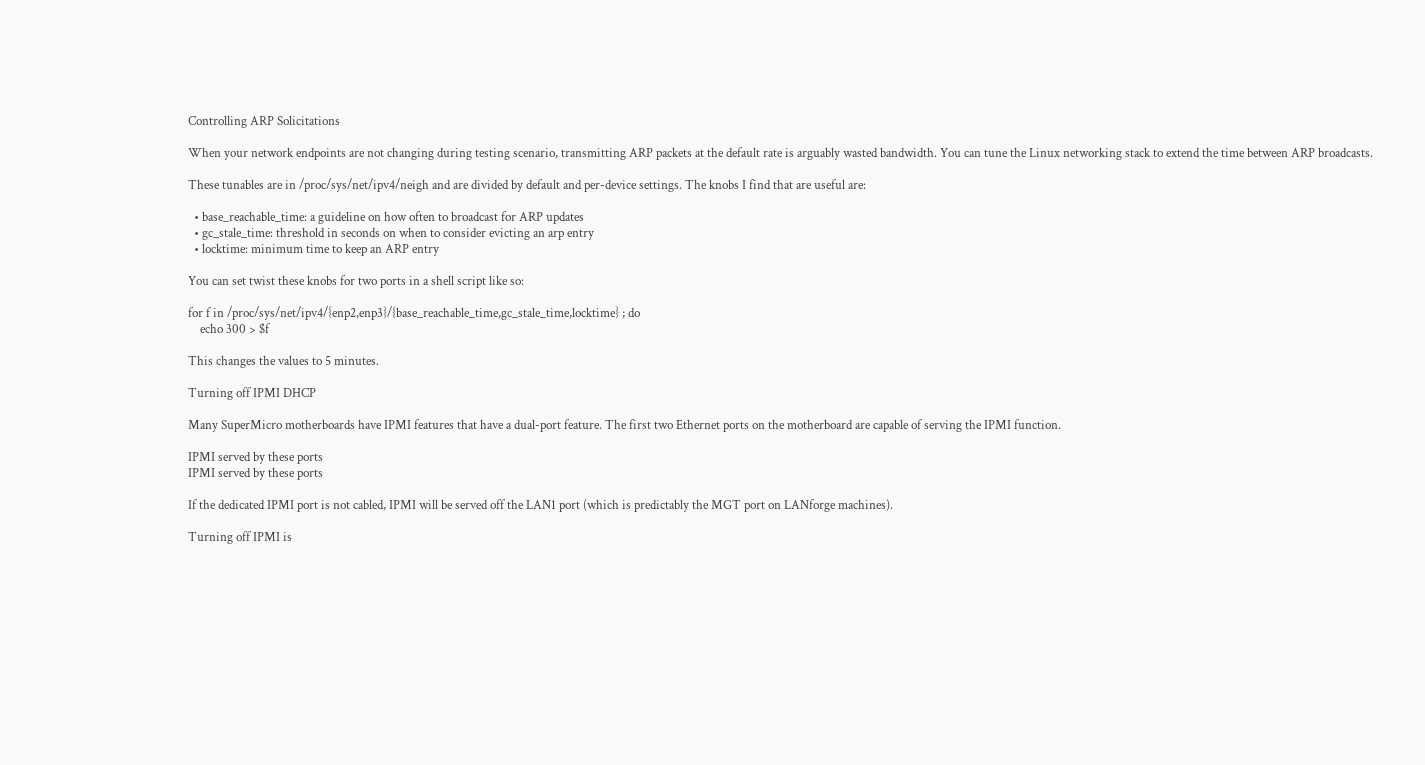Controlling ARP Solicitations

When your network endpoints are not changing during testing scenario, transmitting ARP packets at the default rate is arguably wasted bandwidth. You can tune the Linux networking stack to extend the time between ARP broadcasts.

These tunables are in /proc/sys/net/ipv4/neigh and are divided by default and per-device settings. The knobs I find that are useful are:

  • base_reachable_time: a guideline on how often to broadcast for ARP updates
  • gc_stale_time: threshold in seconds on when to consider evicting an arp entry
  • locktime: minimum time to keep an ARP entry

You can set twist these knobs for two ports in a shell script like so:

for f in /proc/sys/net/ipv4/{enp2,enp3}/{base_reachable_time,gc_stale_time,locktime} ; do
    echo 300 > $f

This changes the values to 5 minutes.

Turning off IPMI DHCP

Many SuperMicro motherboards have IPMI features that have a dual-port feature. The first two Ethernet ports on the motherboard are capable of serving the IPMI function.

IPMI served by these ports
IPMI served by these ports

If the dedicated IPMI port is not cabled, IPMI will be served off the LAN1 port (which is predictably the MGT port on LANforge machines).

Turning off IPMI is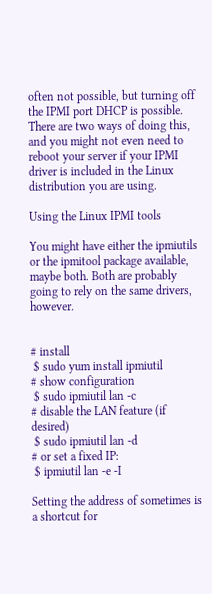often not possible, but turning off the IPMI port DHCP is possible. There are two ways of doing this, and you might not even need to reboot your server if your IPMI driver is included in the Linux distribution you are using.

Using the Linux IPMI tools

You might have either the ipmiutils or the ipmitool package available, maybe both. Both are probably going to rely on the same drivers, however.


# install
 $ sudo yum install ipmiutil
# show configuration
 $ sudo ipmiutil lan -c
# disable the LAN feature (if desired)
 $ sudo ipmiutil lan -d
# or set a fixed IP:
 $ ipmiutil lan -e -I

Setting the address of sometimes is a shortcut for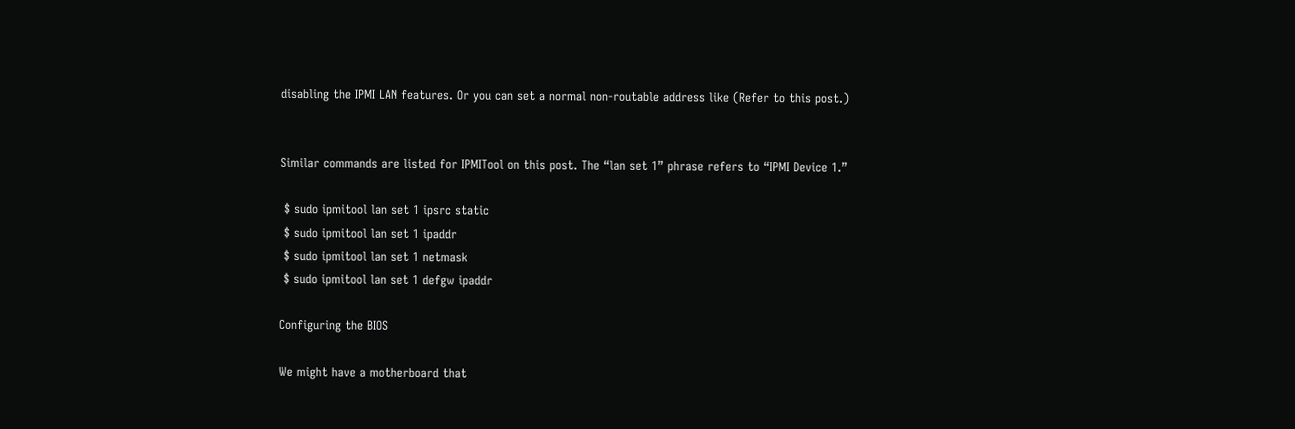disabling the IPMI LAN features. Or you can set a normal non-routable address like (Refer to this post.)


Similar commands are listed for IPMITool on this post. The “lan set 1” phrase refers to “IPMI Device 1.”

 $ sudo ipmitool lan set 1 ipsrc static
 $ sudo ipmitool lan set 1 ipaddr
 $ sudo ipmitool lan set 1 netmask
 $ sudo ipmitool lan set 1 defgw ipaddr

Configuring the BIOS

We might have a motherboard that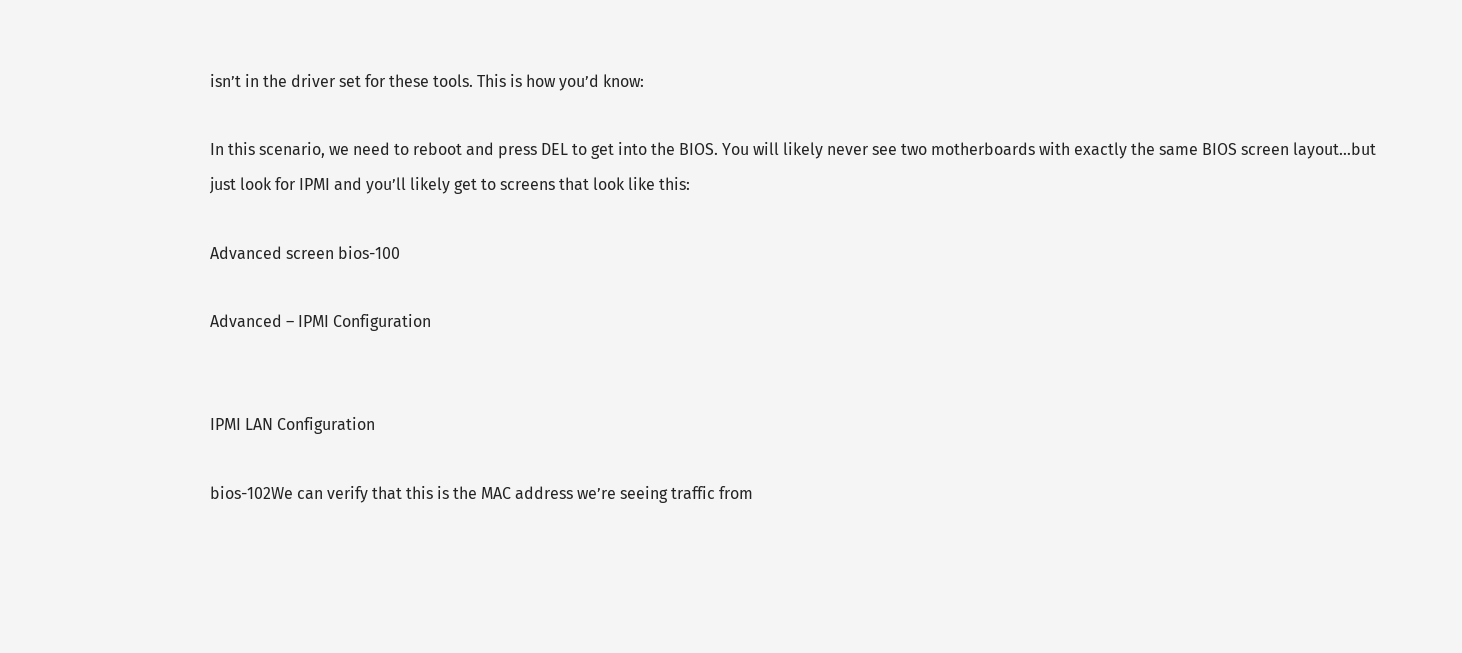isn’t in the driver set for these tools. This is how you’d know:

In this scenario, we need to reboot and press DEL to get into the BIOS. You will likely never see two motherboards with exactly the same BIOS screen layout…but just look for IPMI and you’ll likely get to screens that look like this:

Advanced screen bios-100

Advanced – IPMI Configuration


IPMI LAN Configuration

bios-102We can verify that this is the MAC address we’re seeing traffic from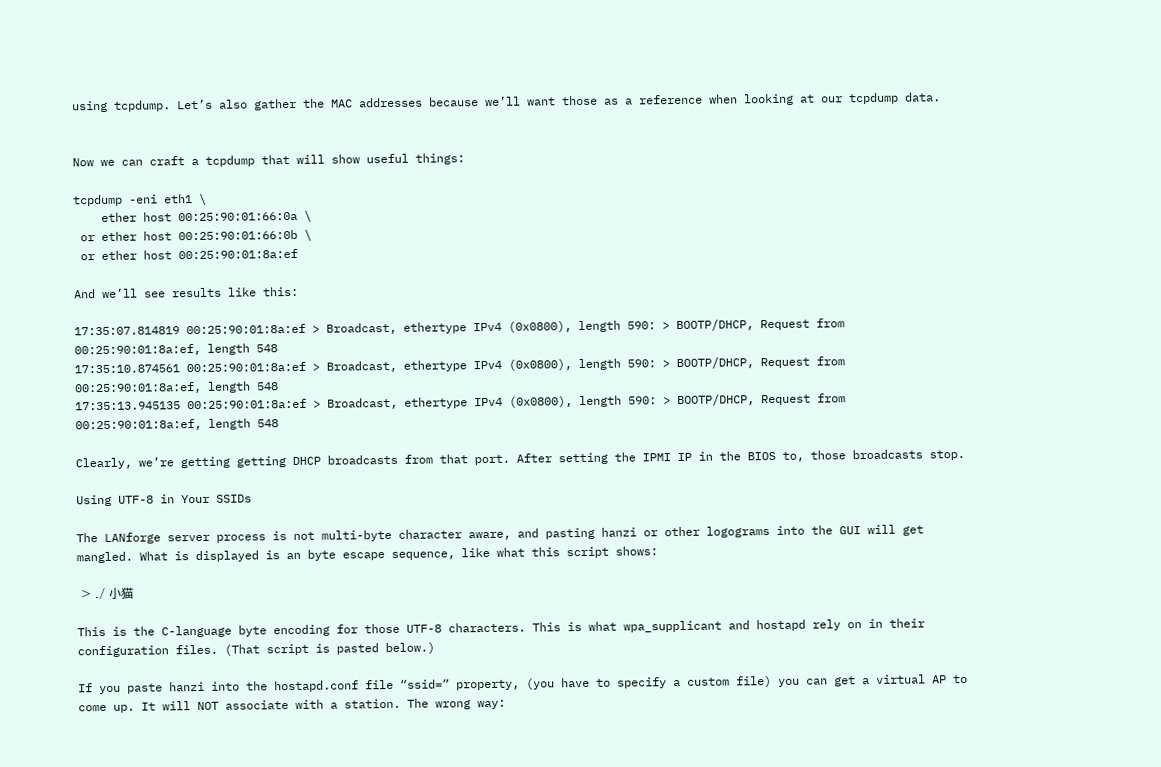using tcpdump. Let’s also gather the MAC addresses because we’ll want those as a reference when looking at our tcpdump data.


Now we can craft a tcpdump that will show useful things:

tcpdump -eni eth1 \
    ether host 00:25:90:01:66:0a \
 or ether host 00:25:90:01:66:0b \
 or ether host 00:25:90:01:8a:ef

And we’ll see results like this:

17:35:07.814819 00:25:90:01:8a:ef > Broadcast, ethertype IPv4 (0x0800), length 590: > BOOTP/DHCP, Request from 00:25:90:01:8a:ef, length 548
17:35:10.874561 00:25:90:01:8a:ef > Broadcast, ethertype IPv4 (0x0800), length 590: > BOOTP/DHCP, Request from 00:25:90:01:8a:ef, length 548
17:35:13.945135 00:25:90:01:8a:ef > Broadcast, ethertype IPv4 (0x0800), length 590: > BOOTP/DHCP, Request from 00:25:90:01:8a:ef, length 548

Clearly, we’re getting getting DHCP broadcasts from that port. After setting the IPMI IP in the BIOS to, those broadcasts stop.

Using UTF-8 in Your SSIDs

The LANforge server process is not multi-byte character aware, and pasting hanzi or other logograms into the GUI will get mangled. What is displayed is an byte escape sequence, like what this script shows:

 > ./ 小猫

This is the C-language byte encoding for those UTF-8 characters. This is what wpa_supplicant and hostapd rely on in their configuration files. (That script is pasted below.)

If you paste hanzi into the hostapd.conf file “ssid=” property, (you have to specify a custom file) you can get a virtual AP to come up. It will NOT associate with a station. The wrong way: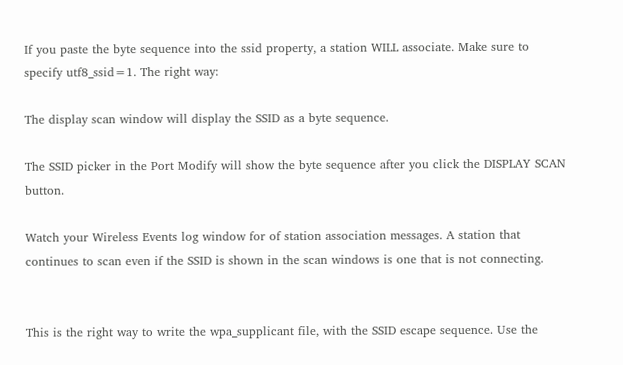If you paste the byte sequence into the ssid property, a station WILL associate. Make sure to specify utf8_ssid=1. The right way:

The display scan window will display the SSID as a byte sequence.

The SSID picker in the Port Modify will show the byte sequence after you click the DISPLAY SCAN button.

Watch your Wireless Events log window for of station association messages. A station that continues to scan even if the SSID is shown in the scan windows is one that is not connecting.


This is the right way to write the wpa_supplicant file, with the SSID escape sequence. Use the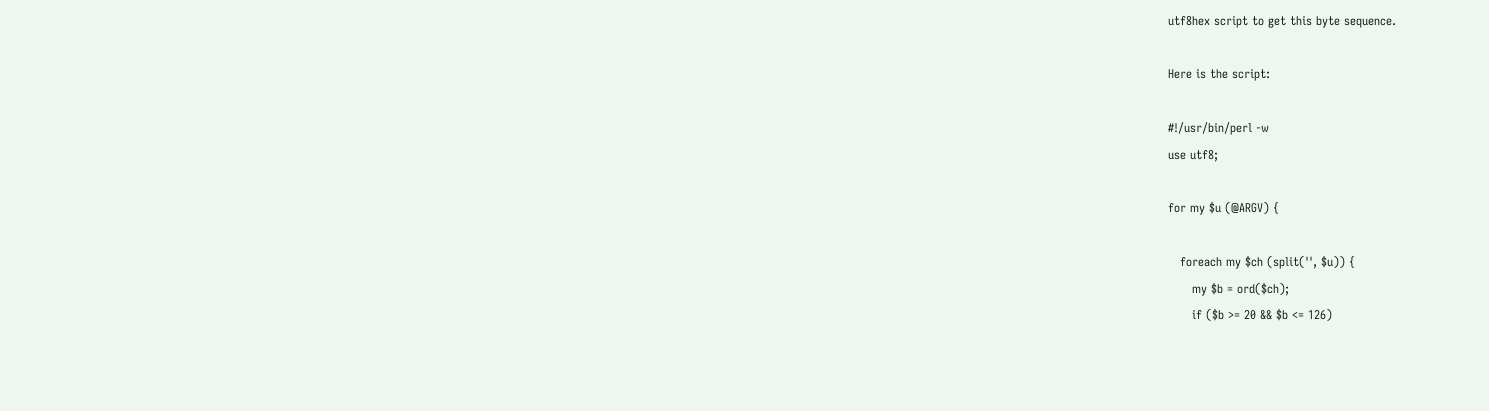utf8hex script to get this byte sequence.

Here is the script:

#!/usr/bin/perl -w
use utf8;

for my $u (@ARGV) {

   foreach my $ch (split('', $u)) {
      my $b = ord($ch);
      if ($b >= 20 && $b <= 126)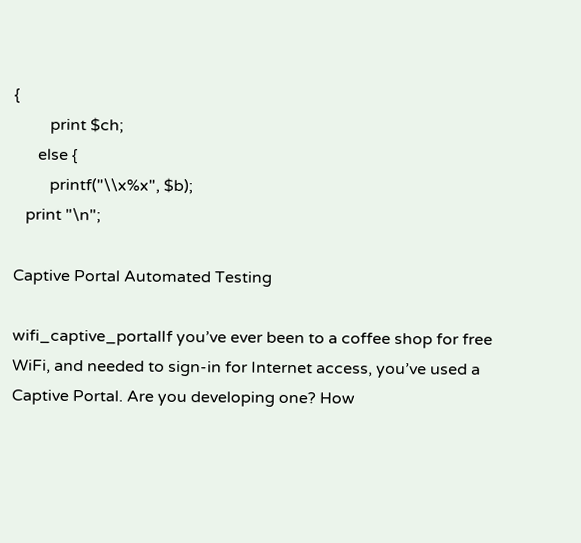{
         print $ch;
      else {
         printf("\\x%x", $b);
   print "\n";

Captive Portal Automated Testing

wifi_captive_portalIf you’ve ever been to a coffee shop for free WiFi, and needed to sign-in for Internet access, you’ve used a Captive Portal. Are you developing one? How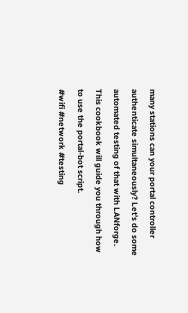many stations can your portal controller authenticate simultaneously? Let’s do some automated testing of that with LANforge. This cookbook will guide you through how to use the portal-bot script.
#wifi #network #testing